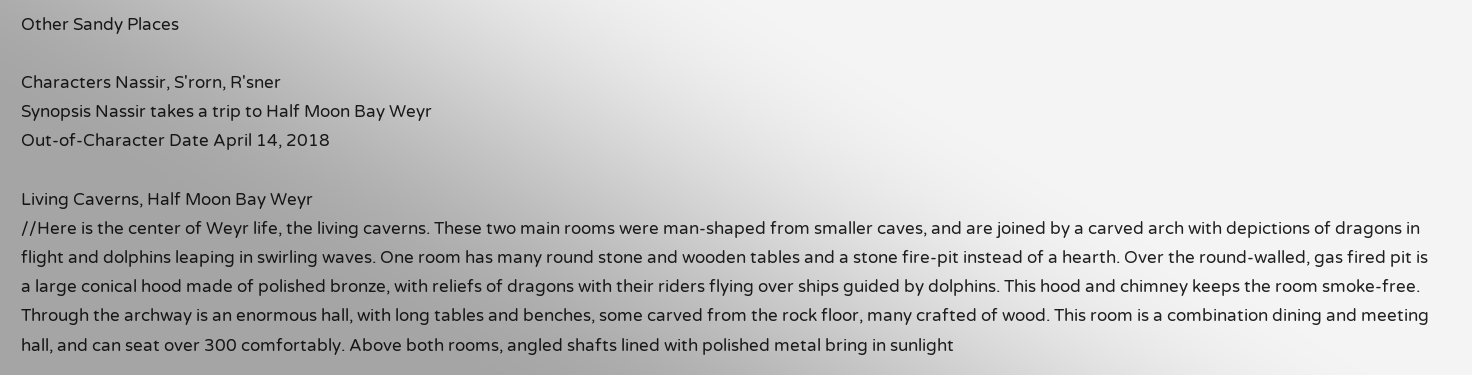Other Sandy Places

Characters Nassir, S'rorn, R'sner
Synopsis Nassir takes a trip to Half Moon Bay Weyr
Out-of-Character Date April 14, 2018

Living Caverns, Half Moon Bay Weyr
//Here is the center of Weyr life, the living caverns. These two main rooms were man-shaped from smaller caves, and are joined by a carved arch with depictions of dragons in flight and dolphins leaping in swirling waves. One room has many round stone and wooden tables and a stone fire-pit instead of a hearth. Over the round-walled, gas fired pit is a large conical hood made of polished bronze, with reliefs of dragons with their riders flying over ships guided by dolphins. This hood and chimney keeps the room smoke-free. Through the archway is an enormous hall, with long tables and benches, some carved from the rock floor, many crafted of wood. This room is a combination dining and meeting hall, and can seat over 300 comfortably. Above both rooms, angled shafts lined with polished metal bring in sunlight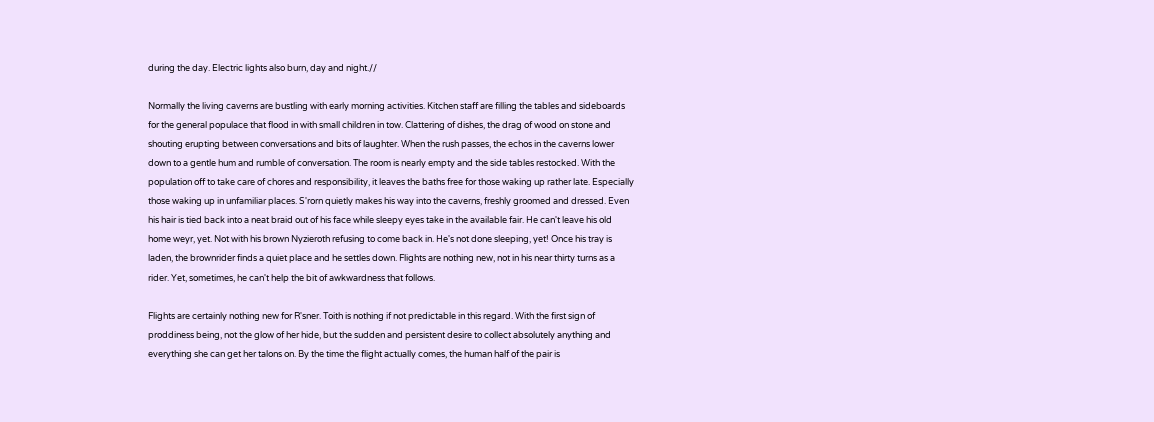during the day. Electric lights also burn, day and night.//

Normally the living caverns are bustling with early morning activities. Kitchen staff are filling the tables and sideboards for the general populace that flood in with small children in tow. Clattering of dishes, the drag of wood on stone and shouting erupting between conversations and bits of laughter. When the rush passes, the echos in the caverns lower down to a gentle hum and rumble of conversation. The room is nearly empty and the side tables restocked. With the population off to take care of chores and responsibility, it leaves the baths free for those waking up rather late. Especially those waking up in unfamiliar places. S'rorn quietly makes his way into the caverns, freshly groomed and dressed. Even his hair is tied back into a neat braid out of his face while sleepy eyes take in the available fair. He can't leave his old home weyr, yet. Not with his brown Nyzieroth refusing to come back in. He's not done sleeping, yet! Once his tray is laden, the brownrider finds a quiet place and he settles down. Flights are nothing new, not in his near thirty turns as a rider. Yet, sometimes, he can't help the bit of awkwardness that follows.

Flights are certainly nothing new for R'sner. Toith is nothing if not predictable in this regard. With the first sign of proddiness being, not the glow of her hide, but the sudden and persistent desire to collect absolutely anything and everything she can get her talons on. By the time the flight actually comes, the human half of the pair is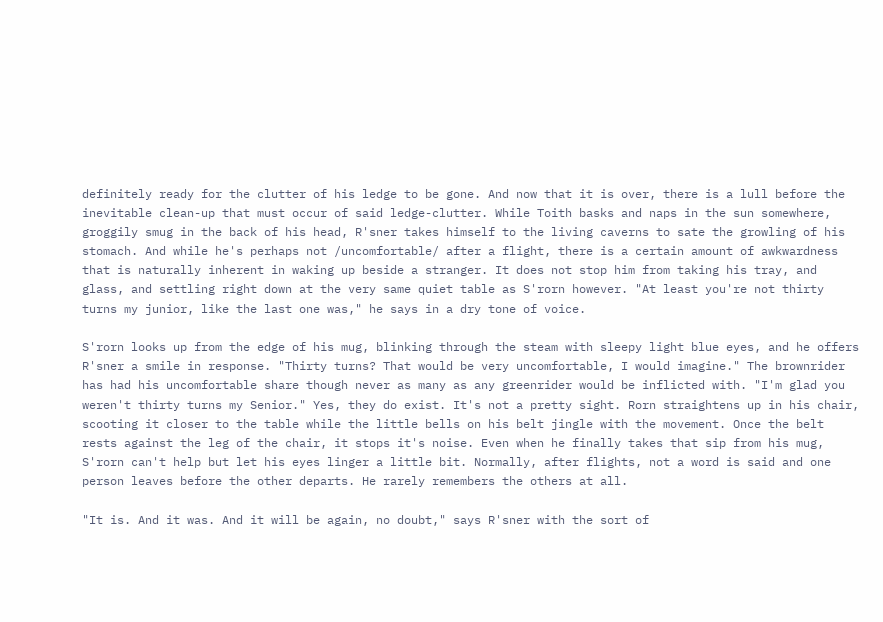definitely ready for the clutter of his ledge to be gone. And now that it is over, there is a lull before the inevitable clean-up that must occur of said ledge-clutter. While Toith basks and naps in the sun somewhere, groggily smug in the back of his head, R'sner takes himself to the living caverns to sate the growling of his stomach. And while he's perhaps not /uncomfortable/ after a flight, there is a certain amount of awkwardness that is naturally inherent in waking up beside a stranger. It does not stop him from taking his tray, and glass, and settling right down at the very same quiet table as S'rorn however. "At least you're not thirty turns my junior, like the last one was," he says in a dry tone of voice.

S'rorn looks up from the edge of his mug, blinking through the steam with sleepy light blue eyes, and he offers R'sner a smile in response. "Thirty turns? That would be very uncomfortable, I would imagine." The brownrider has had his uncomfortable share though never as many as any greenrider would be inflicted with. "I'm glad you weren't thirty turns my Senior." Yes, they do exist. It's not a pretty sight. Rorn straightens up in his chair, scooting it closer to the table while the little bells on his belt jingle with the movement. Once the belt rests against the leg of the chair, it stops it's noise. Even when he finally takes that sip from his mug, S'rorn can't help but let his eyes linger a little bit. Normally, after flights, not a word is said and one person leaves before the other departs. He rarely remembers the others at all.

"It is. And it was. And it will be again, no doubt," says R'sner with the sort of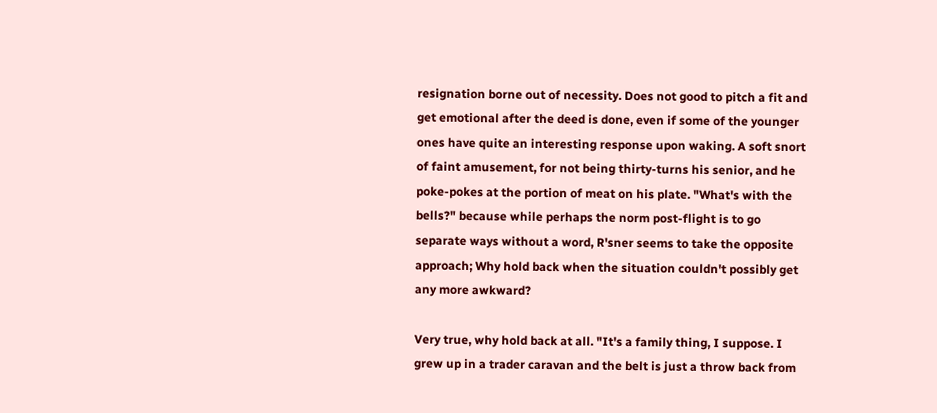resignation borne out of necessity. Does not good to pitch a fit and get emotional after the deed is done, even if some of the younger ones have quite an interesting response upon waking. A soft snort of faint amusement, for not being thirty-turns his senior, and he poke-pokes at the portion of meat on his plate. "What's with the bells?" because while perhaps the norm post-flight is to go separate ways without a word, R'sner seems to take the opposite approach; Why hold back when the situation couldn't possibly get any more awkward?

Very true, why hold back at all. "It's a family thing, I suppose. I grew up in a trader caravan and the belt is just a throw back from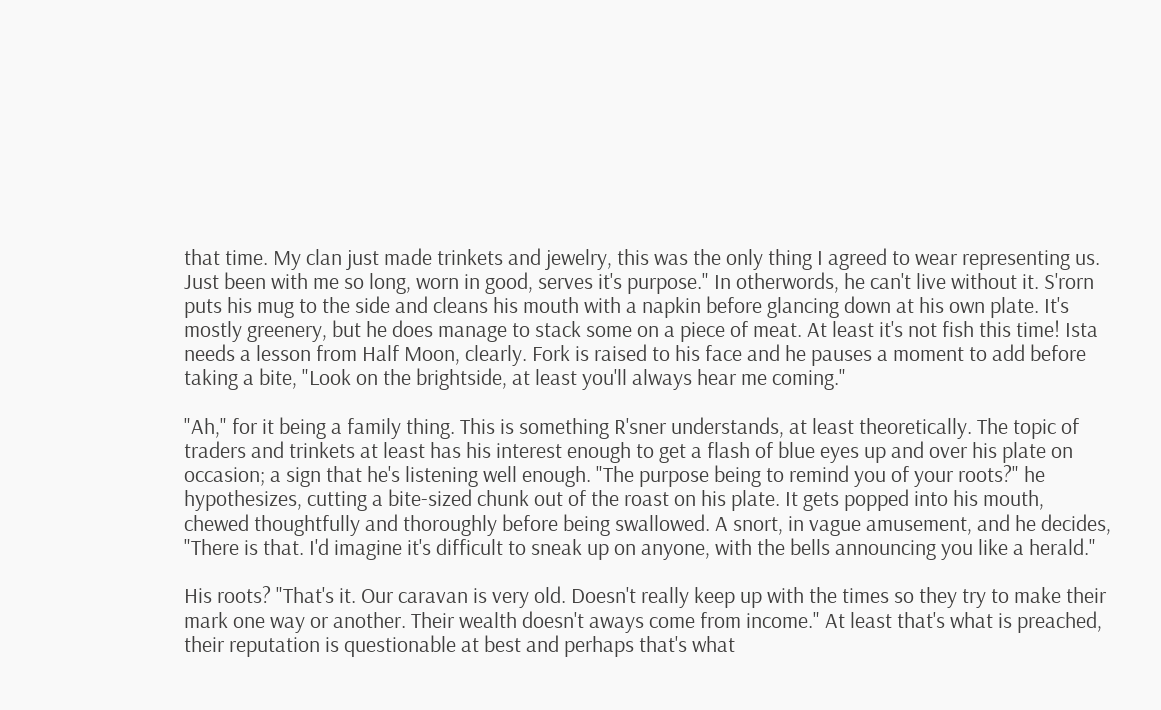that time. My clan just made trinkets and jewelry, this was the only thing I agreed to wear representing us. Just been with me so long, worn in good, serves it's purpose." In otherwords, he can't live without it. S'rorn puts his mug to the side and cleans his mouth with a napkin before glancing down at his own plate. It's mostly greenery, but he does manage to stack some on a piece of meat. At least it's not fish this time! Ista needs a lesson from Half Moon, clearly. Fork is raised to his face and he pauses a moment to add before taking a bite, "Look on the brightside, at least you'll always hear me coming."

"Ah," for it being a family thing. This is something R'sner understands, at least theoretically. The topic of traders and trinkets at least has his interest enough to get a flash of blue eyes up and over his plate on occasion; a sign that he's listening well enough. "The purpose being to remind you of your roots?" he hypothesizes, cutting a bite-sized chunk out of the roast on his plate. It gets popped into his mouth, chewed thoughtfully and thoroughly before being swallowed. A snort, in vague amusement, and he decides, "There is that. I'd imagine it's difficult to sneak up on anyone, with the bells announcing you like a herald."

His roots? "That's it. Our caravan is very old. Doesn't really keep up with the times so they try to make their mark one way or another. Their wealth doesn't aways come from income." At least that's what is preached, their reputation is questionable at best and perhaps that's what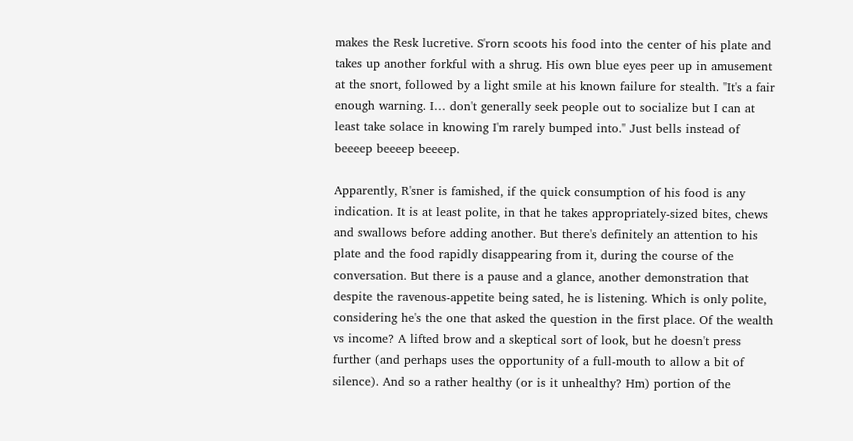makes the Resk lucretive. S'rorn scoots his food into the center of his plate and takes up another forkful with a shrug. His own blue eyes peer up in amusement at the snort, followed by a light smile at his known failure for stealth. "It's a fair enough warning. I… don't generally seek people out to socialize but I can at least take solace in knowing I'm rarely bumped into." Just bells instead of beeeep beeeep beeeep.

Apparently, R'sner is famished, if the quick consumption of his food is any indication. It is at least polite, in that he takes appropriately-sized bites, chews and swallows before adding another. But there's definitely an attention to his plate and the food rapidly disappearing from it, during the course of the conversation. But there is a pause and a glance, another demonstration that despite the ravenous-appetite being sated, he is listening. Which is only polite, considering he's the one that asked the question in the first place. Of the wealth vs income? A lifted brow and a skeptical sort of look, but he doesn't press further (and perhaps uses the opportunity of a full-mouth to allow a bit of silence). And so a rather healthy (or is it unhealthy? Hm) portion of the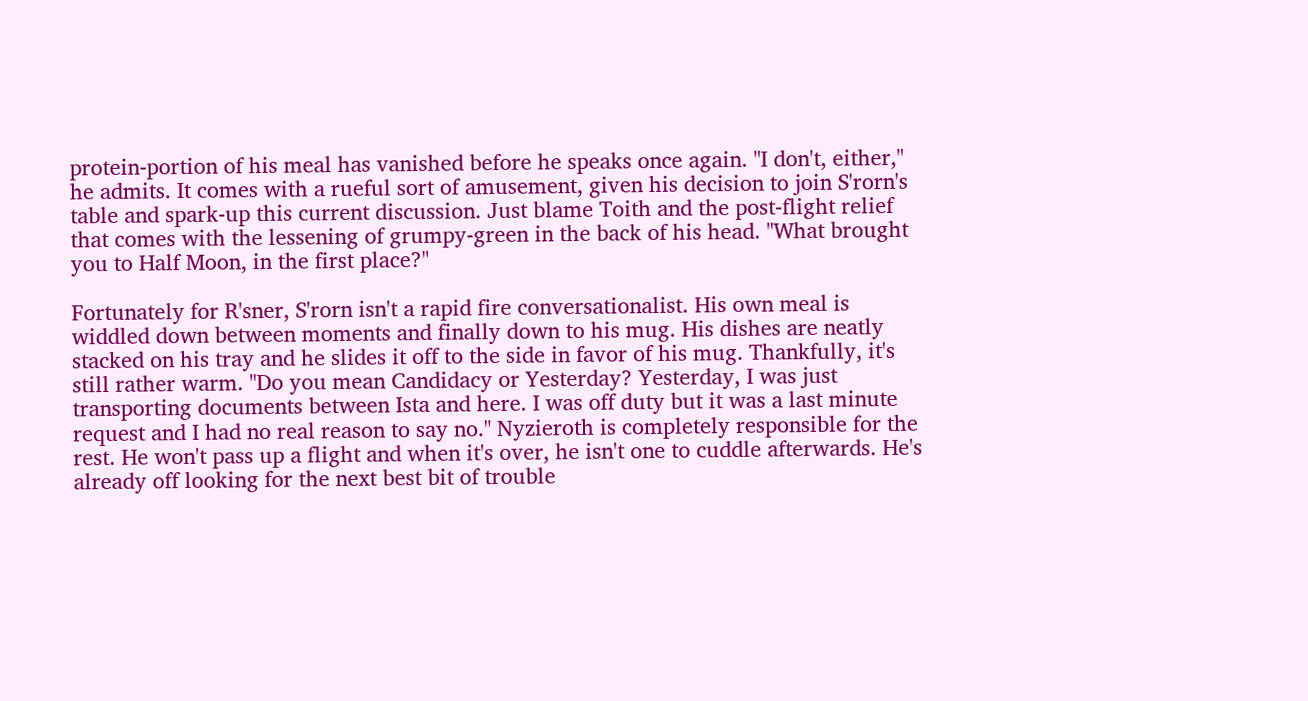protein-portion of his meal has vanished before he speaks once again. "I don't, either," he admits. It comes with a rueful sort of amusement, given his decision to join S'rorn's table and spark-up this current discussion. Just blame Toith and the post-flight relief that comes with the lessening of grumpy-green in the back of his head. "What brought you to Half Moon, in the first place?"

Fortunately for R'sner, S'rorn isn't a rapid fire conversationalist. His own meal is widdled down between moments and finally down to his mug. His dishes are neatly stacked on his tray and he slides it off to the side in favor of his mug. Thankfully, it's still rather warm. "Do you mean Candidacy or Yesterday? Yesterday, I was just transporting documents between Ista and here. I was off duty but it was a last minute request and I had no real reason to say no." Nyzieroth is completely responsible for the rest. He won't pass up a flight and when it's over, he isn't one to cuddle afterwards. He's already off looking for the next best bit of trouble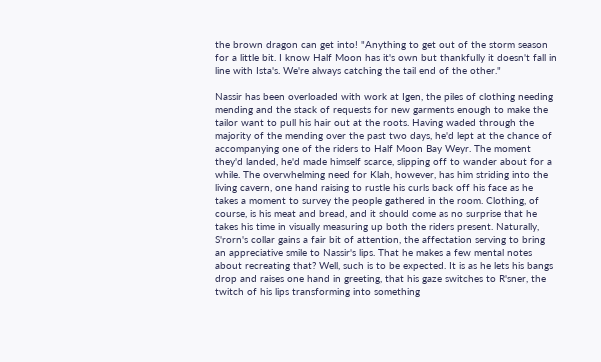the brown dragon can get into! "Anything to get out of the storm season for a little bit. I know Half Moon has it's own but thankfully it doesn't fall in line with Ista's. We're always catching the tail end of the other."

Nassir has been overloaded with work at Igen, the piles of clothing needing mending and the stack of requests for new garments enough to make the tailor want to pull his hair out at the roots. Having waded through the majority of the mending over the past two days, he'd lept at the chance of accompanying one of the riders to Half Moon Bay Weyr. The moment they'd landed, he'd made himself scarce, slipping off to wander about for a while. The overwhelming need for Klah, however, has him striding into the living cavern, one hand raising to rustle his curls back off his face as he takes a moment to survey the people gathered in the room. Clothing, of course, is his meat and bread, and it should come as no surprise that he takes his time in visually measuring up both the riders present. Naturally, S'rorn's collar gains a fair bit of attention, the affectation serving to bring an appreciative smile to Nassir's lips. That he makes a few mental notes about recreating that? Well, such is to be expected. It is as he lets his bangs drop and raises one hand in greeting, that his gaze switches to R'sner, the twitch of his lips transforming into something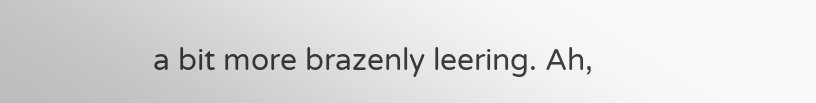a bit more brazenly leering. Ah,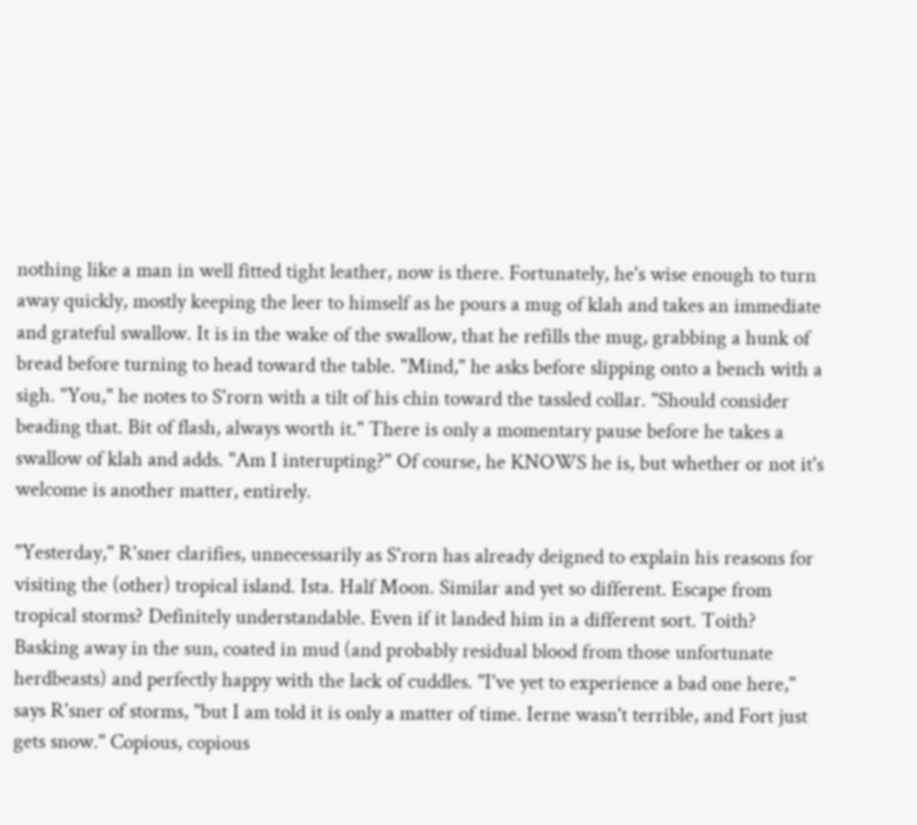nothing like a man in well fitted tight leather, now is there. Fortunately, he's wise enough to turn away quickly, mostly keeping the leer to himself as he pours a mug of klah and takes an immediate and grateful swallow. It is in the wake of the swallow, that he refills the mug, grabbing a hunk of bread before turning to head toward the table. "Mind," he asks before slipping onto a bench with a sigh. "You," he notes to S'rorn with a tilt of his chin toward the tassled collar. "Should consider beading that. Bit of flash, always worth it." There is only a momentary pause before he takes a swallow of klah and adds. "Am I interupting?" Of course, he KNOWS he is, but whether or not it's welcome is another matter, entirely.

"Yesterday," R'sner clarifies, unnecessarily as S'rorn has already deigned to explain his reasons for visiting the (other) tropical island. Ista. Half Moon. Similar and yet so different. Escape from tropical storms? Definitely understandable. Even if it landed him in a different sort. Toith? Basking away in the sun, coated in mud (and probably residual blood from those unfortunate herdbeasts) and perfectly happy with the lack of cuddles. "I've yet to experience a bad one here," says R'sner of storms, "but I am told it is only a matter of time. Ierne wasn't terrible, and Fort just gets snow." Copious, copious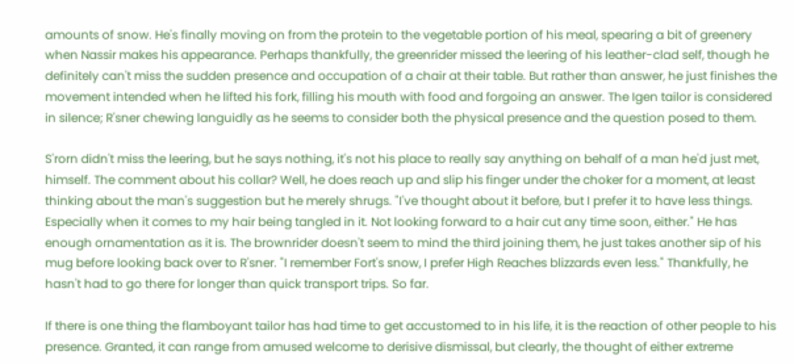amounts of snow. He's finally moving on from the protein to the vegetable portion of his meal, spearing a bit of greenery when Nassir makes his appearance. Perhaps thankfully, the greenrider missed the leering of his leather-clad self, though he definitely can't miss the sudden presence and occupation of a chair at their table. But rather than answer, he just finishes the movement intended when he lifted his fork, filling his mouth with food and forgoing an answer. The Igen tailor is considered in silence; R'sner chewing languidly as he seems to consider both the physical presence and the question posed to them.

S'rorn didn't miss the leering, but he says nothing, it's not his place to really say anything on behalf of a man he'd just met, himself. The comment about his collar? Well, he does reach up and slip his finger under the choker for a moment, at least thinking about the man's suggestion but he merely shrugs. "I've thought about it before, but I prefer it to have less things. Especially when it comes to my hair being tangled in it. Not looking forward to a hair cut any time soon, either." He has enough ornamentation as it is. The brownrider doesn't seem to mind the third joining them, he just takes another sip of his mug before looking back over to R'sner. "I remember Fort's snow, I prefer High Reaches blizzards even less." Thankfully, he hasn't had to go there for longer than quick transport trips. So far.

If there is one thing the flamboyant tailor has had time to get accustomed to in his life, it is the reaction of other people to his presence. Granted, it can range from amused welcome to derisive dismissal, but clearly, the thought of either extreme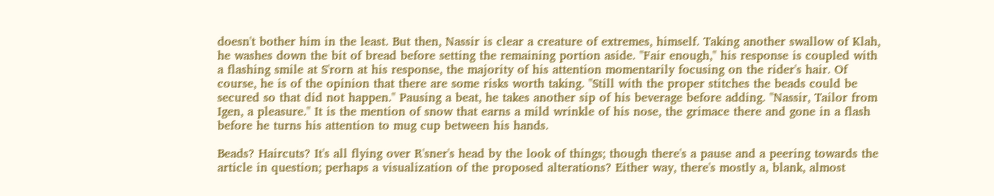doesn't bother him in the least. But then, Nassir is clear a creature of extremes, himself. Taking another swallow of Klah, he washes down the bit of bread before setting the remaining portion aside. "Fair enough," his response is coupled with a flashing smile at S'rorn at his response, the majority of his attention momentarily focusing on the rider's hair. Of course, he is of the opinion that there are some risks worth taking. "Still with the proper stitches the beads could be secured so that did not happen." Pausing a beat, he takes another sip of his beverage before adding. "Nassir, Tailor from Igen, a pleasure." It is the mention of snow that earns a mild wrinkle of his nose, the grimace there and gone in a flash before he turns his attention to mug cup between his hands.

Beads? Haircuts? It's all flying over R'sner's head by the look of things; though there's a pause and a peering towards the article in question; perhaps a visualization of the proposed alterations? Either way, there's mostly a, blank, almost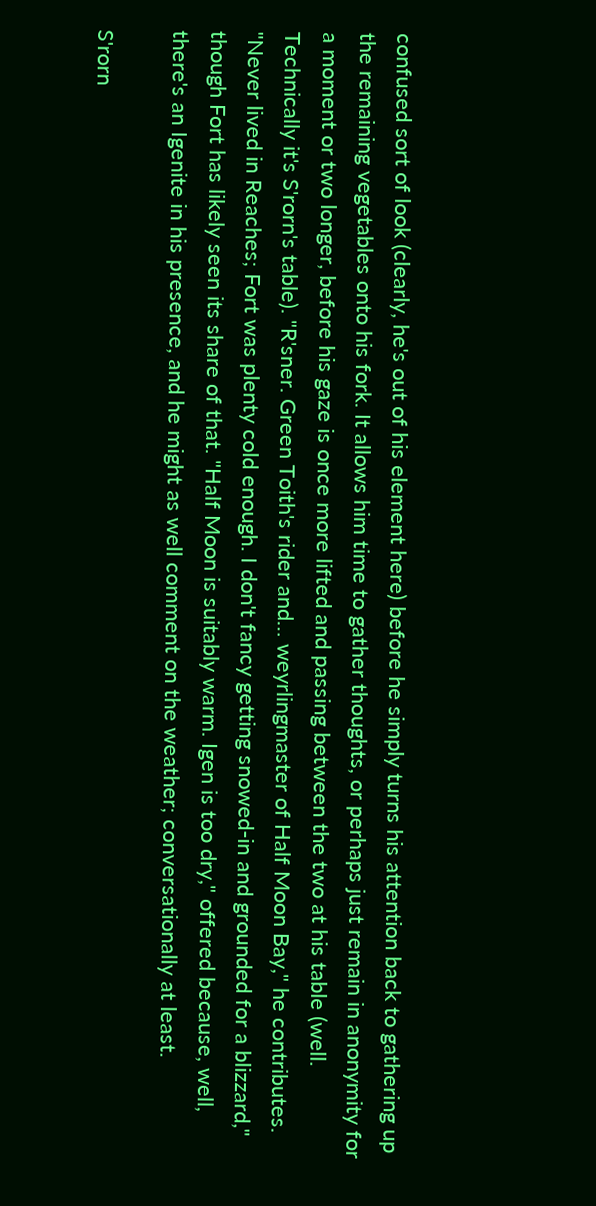confused sort of look (clearly, he's out of his element here) before he simply turns his attention back to gathering up the remaining vegetables onto his fork. It allows him time to gather thoughts, or perhaps just remain in anonymity for a moment or two longer, before his gaze is once more lifted and passing between the two at his table (well. Technically it's S'rorn's table). "R'sner. Green Toith's rider and… weyrlingmaster of Half Moon Bay," he contributes. "Never lived in Reaches; Fort was plenty cold enough. I don't fancy getting snowed-in and grounded for a blizzard," though Fort has likely seen its share of that. "Half Moon is suitably warm. Igen is too dry," offered because, well, there's an Igenite in his presence, and he might as well comment on the weather; conversationally at least.

S'rorn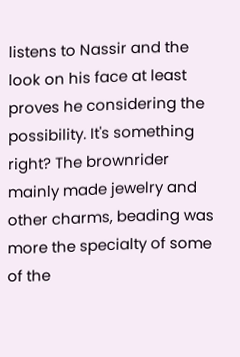listens to Nassir and the look on his face at least proves he considering the possibility. It's something right? The brownrider mainly made jewelry and other charms, beading was more the specialty of some of the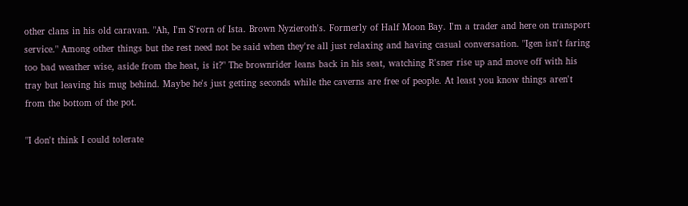other clans in his old caravan. "Ah, I'm S'rorn of Ista. Brown Nyzieroth's. Formerly of Half Moon Bay. I'm a trader and here on transport service." Among other things but the rest need not be said when they're all just relaxing and having casual conversation. "Igen isn't faring too bad weather wise, aside from the heat, is it?" The brownrider leans back in his seat, watching R'sner rise up and move off with his tray but leaving his mug behind. Maybe he's just getting seconds while the caverns are free of people. At least you know things aren't from the bottom of the pot.

"I don't think I could tolerate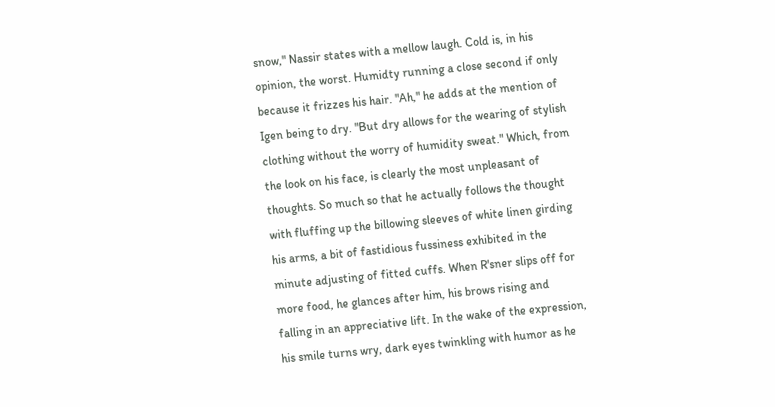snow," Nassir states with a mellow laugh. Cold is, in his opinion, the worst. Humidty running a close second if only because it frizzes his hair. "Ah," he adds at the mention of Igen being to dry. "But dry allows for the wearing of stylish clothing without the worry of humidity sweat." Which, from the look on his face, is clearly the most unpleasant of thoughts. So much so that he actually follows the thought with fluffing up the billowing sleeves of white linen girding his arms, a bit of fastidious fussiness exhibited in the minute adjusting of fitted cuffs. When R'sner slips off for more food, he glances after him, his brows rising and falling in an appreciative lift. In the wake of the expression, his smile turns wry, dark eyes twinkling with humor as he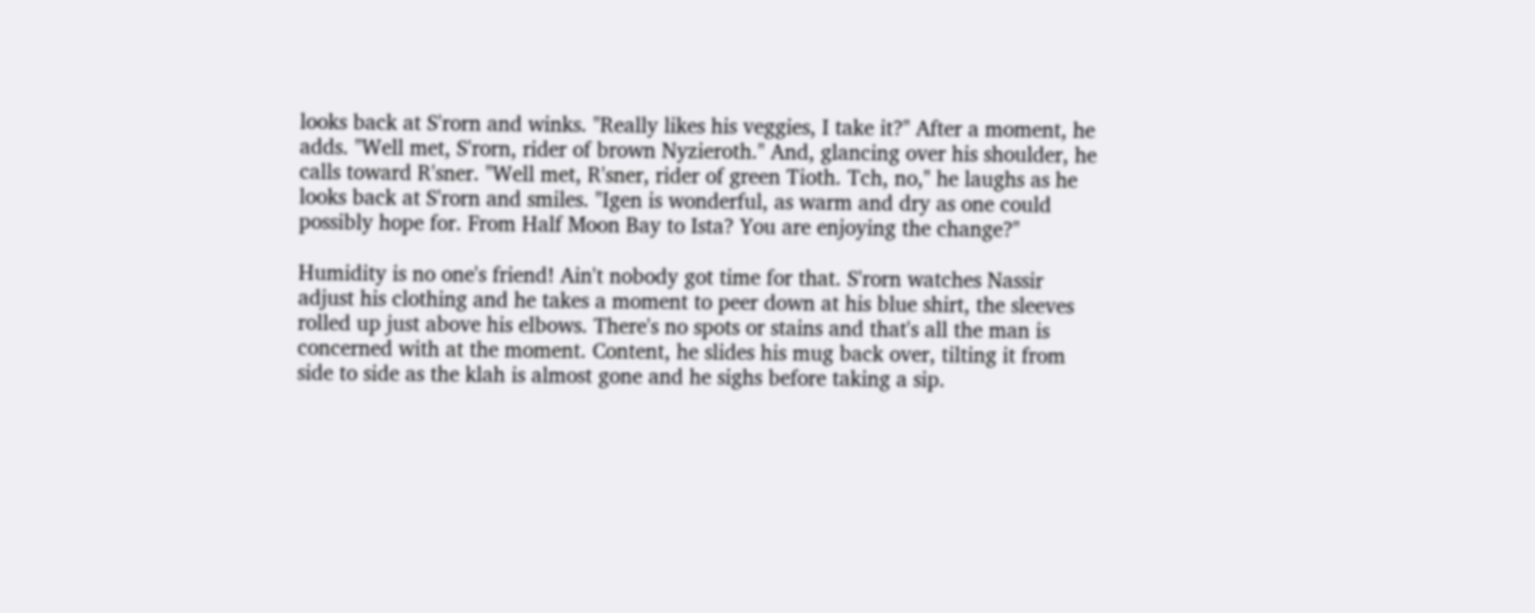looks back at S'rorn and winks. "Really likes his veggies, I take it?" After a moment, he adds. "Well met, S'rorn, rider of brown Nyzieroth." And, glancing over his shoulder, he calls toward R'sner. "Well met, R'sner, rider of green Tioth. Tch, no," he laughs as he looks back at S'rorn and smiles. "Igen is wonderful, as warm and dry as one could possibly hope for. From Half Moon Bay to Ista? You are enjoying the change?"

Humidity is no one's friend! Ain't nobody got time for that. S'rorn watches Nassir adjust his clothing and he takes a moment to peer down at his blue shirt, the sleeves rolled up just above his elbows. There's no spots or stains and that's all the man is concerned with at the moment. Content, he slides his mug back over, tilting it from side to side as the klah is almost gone and he sighs before taking a sip.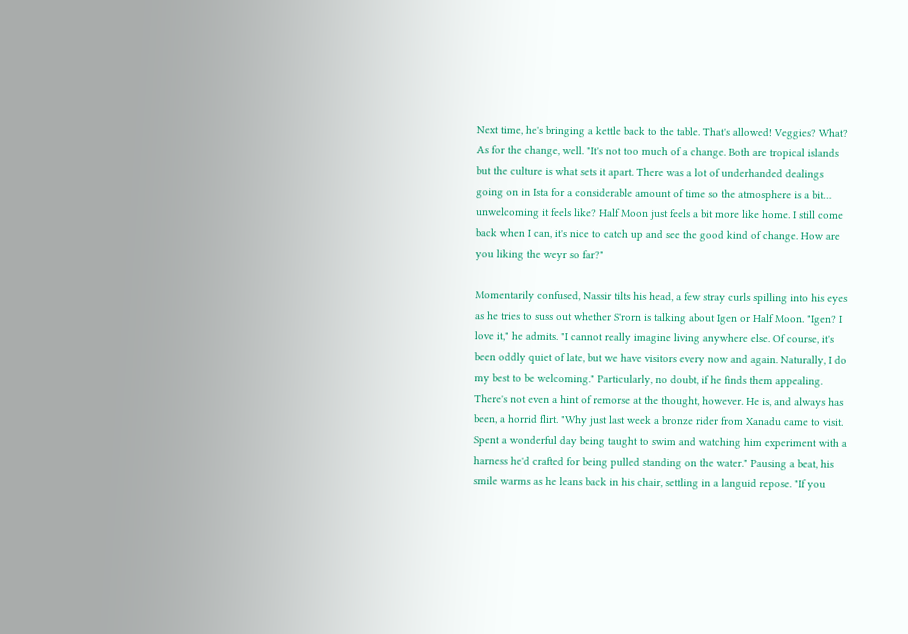Next time, he's bringing a kettle back to the table. That's allowed! Veggies? What? As for the change, well. "It's not too much of a change. Both are tropical islands but the culture is what sets it apart. There was a lot of underhanded dealings going on in Ista for a considerable amount of time so the atmosphere is a bit… unwelcoming it feels like? Half Moon just feels a bit more like home. I still come back when I can, it's nice to catch up and see the good kind of change. How are you liking the weyr so far?"

Momentarily confused, Nassir tilts his head, a few stray curls spilling into his eyes as he tries to suss out whether S'rorn is talking about Igen or Half Moon. "Igen? I love it," he admits. "I cannot really imagine living anywhere else. Of course, it's been oddly quiet of late, but we have visitors every now and again. Naturally, I do my best to be welcoming." Particularly, no doubt, if he finds them appealing. There's not even a hint of remorse at the thought, however. He is, and always has been, a horrid flirt. "Why just last week a bronze rider from Xanadu came to visit. Spent a wonderful day being taught to swim and watching him experiment with a harness he'd crafted for being pulled standing on the water." Pausing a beat, his smile warms as he leans back in his chair, settling in a languid repose. "If you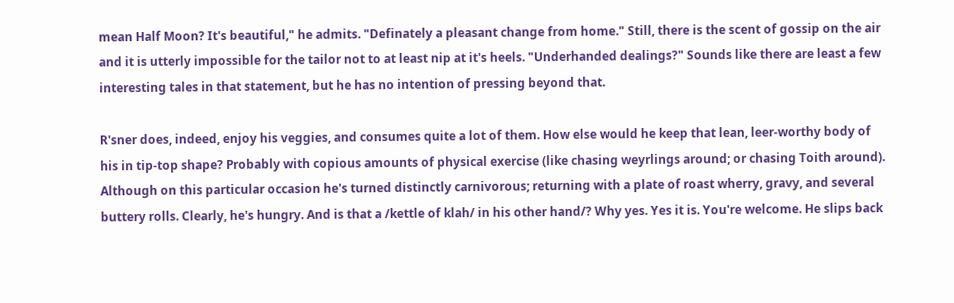mean Half Moon? It's beautiful," he admits. "Definately a pleasant change from home." Still, there is the scent of gossip on the air and it is utterly impossible for the tailor not to at least nip at it's heels. "Underhanded dealings?" Sounds like there are least a few interesting tales in that statement, but he has no intention of pressing beyond that.

R'sner does, indeed, enjoy his veggies, and consumes quite a lot of them. How else would he keep that lean, leer-worthy body of his in tip-top shape? Probably with copious amounts of physical exercise (like chasing weyrlings around; or chasing Toith around). Although on this particular occasion he's turned distinctly carnivorous; returning with a plate of roast wherry, gravy, and several buttery rolls. Clearly, he's hungry. And is that a /kettle of klah/ in his other hand/? Why yes. Yes it is. You're welcome. He slips back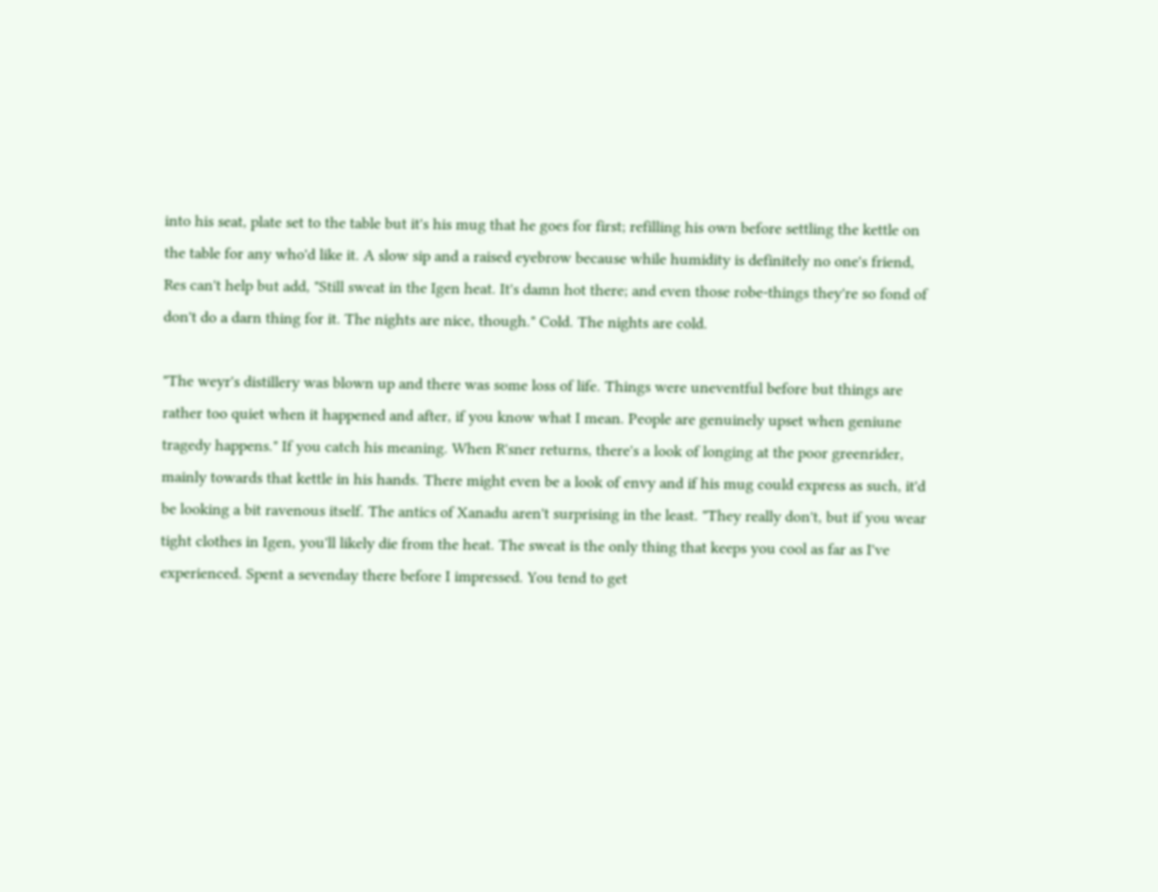into his seat, plate set to the table but it's his mug that he goes for first; refilling his own before settling the kettle on the table for any who'd like it. A slow sip and a raised eyebrow because while humidity is definitely no one's friend, Res can't help but add, "Still sweat in the Igen heat. It's damn hot there; and even those robe-things they're so fond of don't do a darn thing for it. The nights are nice, though." Cold. The nights are cold.

"The weyr's distillery was blown up and there was some loss of life. Things were uneventful before but things are rather too quiet when it happened and after, if you know what I mean. People are genuinely upset when geniune tragedy happens." If you catch his meaning. When R'sner returns, there's a look of longing at the poor greenrider, mainly towards that kettle in his hands. There might even be a look of envy and if his mug could express as such, it'd be looking a bit ravenous itself. The antics of Xanadu aren't surprising in the least. "They really don't, but if you wear tight clothes in Igen, you'll likely die from the heat. The sweat is the only thing that keeps you cool as far as I've experienced. Spent a sevenday there before I impressed. You tend to get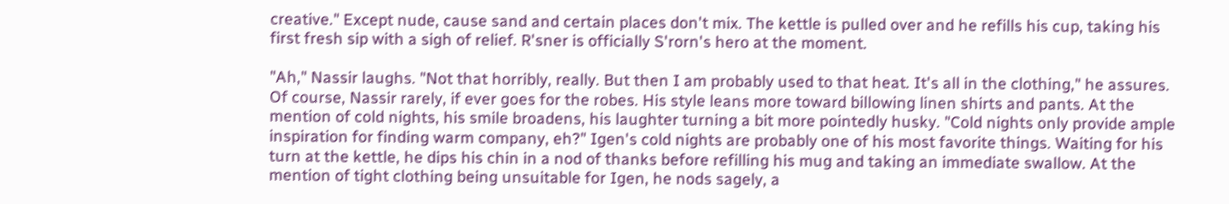creative." Except nude, cause sand and certain places don't mix. The kettle is pulled over and he refills his cup, taking his first fresh sip with a sigh of relief. R'sner is officially S'rorn's hero at the moment.

"Ah," Nassir laughs. "Not that horribly, really. But then I am probably used to that heat. It's all in the clothing," he assures. Of course, Nassir rarely, if ever goes for the robes. His style leans more toward billowing linen shirts and pants. At the mention of cold nights, his smile broadens, his laughter turning a bit more pointedly husky. "Cold nights only provide ample inspiration for finding warm company, eh?" Igen's cold nights are probably one of his most favorite things. Waiting for his turn at the kettle, he dips his chin in a nod of thanks before refilling his mug and taking an immediate swallow. At the mention of tight clothing being unsuitable for Igen, he nods sagely, a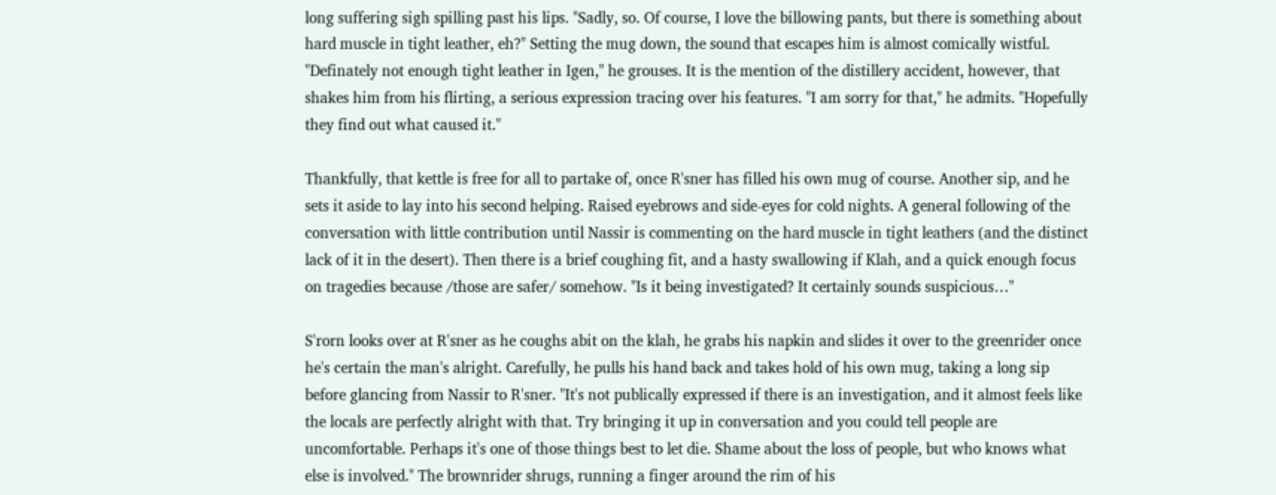long suffering sigh spilling past his lips. "Sadly, so. Of course, I love the billowing pants, but there is something about hard muscle in tight leather, eh?" Setting the mug down, the sound that escapes him is almost comically wistful. "Definately not enough tight leather in Igen," he grouses. It is the mention of the distillery accident, however, that shakes him from his flirting, a serious expression tracing over his features. "I am sorry for that," he admits. "Hopefully they find out what caused it."

Thankfully, that kettle is free for all to partake of, once R'sner has filled his own mug of course. Another sip, and he sets it aside to lay into his second helping. Raised eyebrows and side-eyes for cold nights. A general following of the conversation with little contribution until Nassir is commenting on the hard muscle in tight leathers (and the distinct lack of it in the desert). Then there is a brief coughing fit, and a hasty swallowing if Klah, and a quick enough focus on tragedies because /those are safer/ somehow. "Is it being investigated? It certainly sounds suspicious…"

S'rorn looks over at R'sner as he coughs abit on the klah, he grabs his napkin and slides it over to the greenrider once he's certain the man's alright. Carefully, he pulls his hand back and takes hold of his own mug, taking a long sip before glancing from Nassir to R'sner. "It's not publically expressed if there is an investigation, and it almost feels like the locals are perfectly alright with that. Try bringing it up in conversation and you could tell people are uncomfortable. Perhaps it's one of those things best to let die. Shame about the loss of people, but who knows what else is involved." The brownrider shrugs, running a finger around the rim of his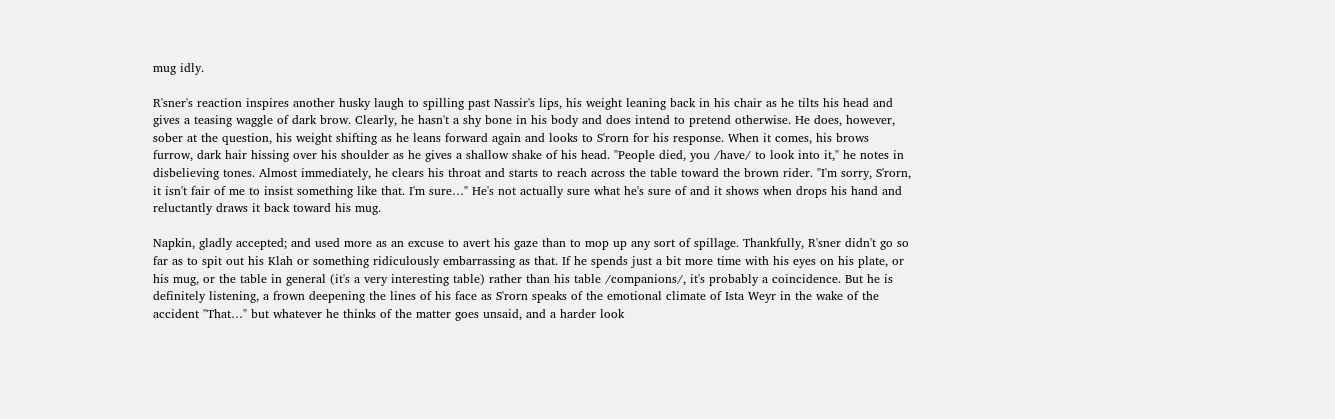mug idly.

R'sner's reaction inspires another husky laugh to spilling past Nassir's lips, his weight leaning back in his chair as he tilts his head and gives a teasing waggle of dark brow. Clearly, he hasn't a shy bone in his body and does intend to pretend otherwise. He does, however, sober at the question, his weight shifting as he leans forward again and looks to S'rorn for his response. When it comes, his brows furrow, dark hair hissing over his shoulder as he gives a shallow shake of his head. "People died, you /have/ to look into it," he notes in disbelieving tones. Almost immediately, he clears his throat and starts to reach across the table toward the brown rider. "I'm sorry, S'rorn, it isn't fair of me to insist something like that. I'm sure…" He's not actually sure what he's sure of and it shows when drops his hand and reluctantly draws it back toward his mug.

Napkin, gladly accepted; and used more as an excuse to avert his gaze than to mop up any sort of spillage. Thankfully, R'sner didn't go so far as to spit out his Klah or something ridiculously embarrassing as that. If he spends just a bit more time with his eyes on his plate, or his mug, or the table in general (it's a very interesting table) rather than his table /companions/, it's probably a coincidence. But he is definitely listening, a frown deepening the lines of his face as S'rorn speaks of the emotional climate of Ista Weyr in the wake of the accident "That…" but whatever he thinks of the matter goes unsaid, and a harder look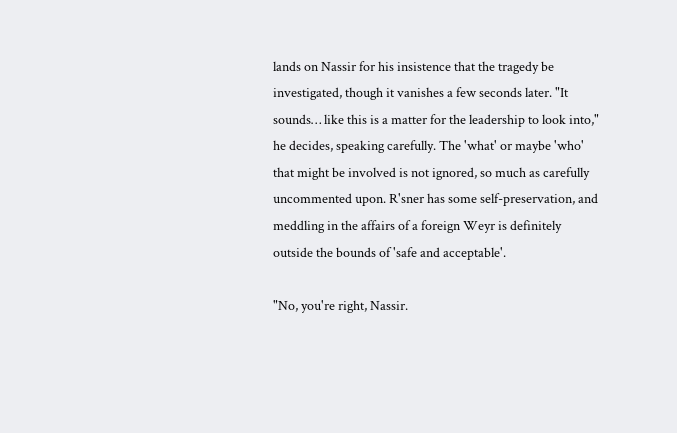lands on Nassir for his insistence that the tragedy be investigated, though it vanishes a few seconds later. "It sounds… like this is a matter for the leadership to look into," he decides, speaking carefully. The 'what' or maybe 'who' that might be involved is not ignored, so much as carefully uncommented upon. R'sner has some self-preservation, and meddling in the affairs of a foreign Weyr is definitely outside the bounds of 'safe and acceptable'.

"No, you're right, Nassir.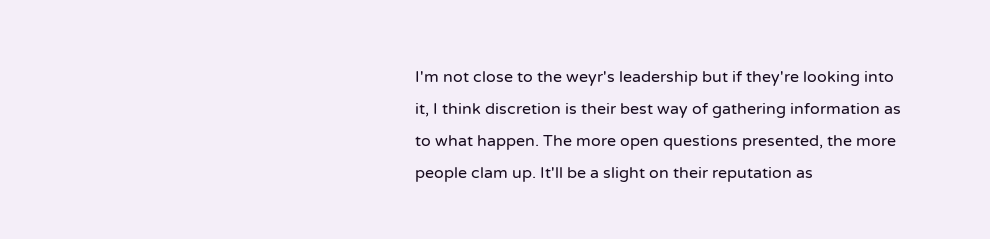I'm not close to the weyr's leadership but if they're looking into it, I think discretion is their best way of gathering information as to what happen. The more open questions presented, the more people clam up. It'll be a slight on their reputation as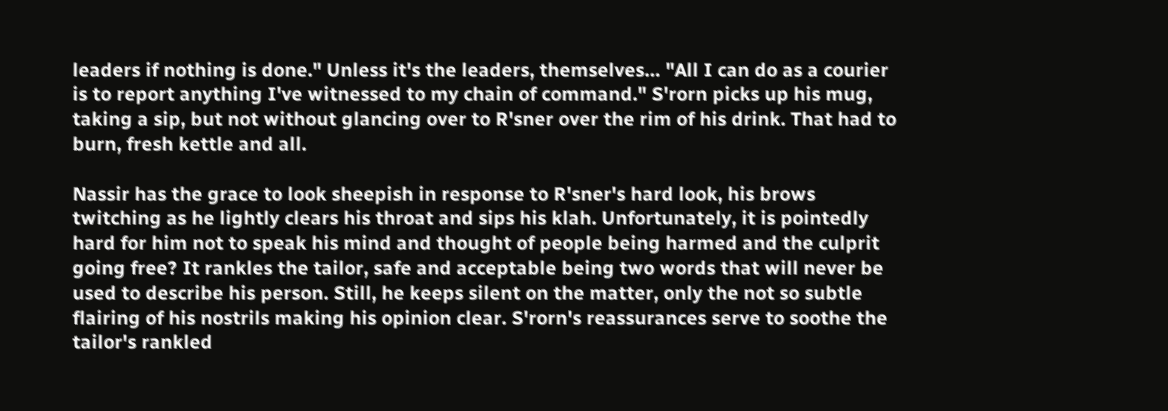leaders if nothing is done." Unless it's the leaders, themselves… "All I can do as a courier is to report anything I've witnessed to my chain of command." S'rorn picks up his mug, taking a sip, but not without glancing over to R'sner over the rim of his drink. That had to burn, fresh kettle and all.

Nassir has the grace to look sheepish in response to R'sner's hard look, his brows twitching as he lightly clears his throat and sips his klah. Unfortunately, it is pointedly hard for him not to speak his mind and thought of people being harmed and the culprit going free? It rankles the tailor, safe and acceptable being two words that will never be used to describe his person. Still, he keeps silent on the matter, only the not so subtle flairing of his nostrils making his opinion clear. S'rorn's reassurances serve to soothe the tailor's rankled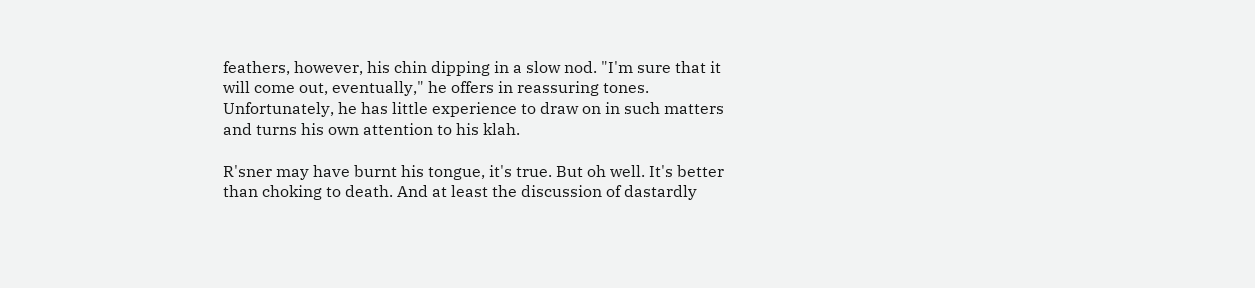feathers, however, his chin dipping in a slow nod. "I'm sure that it will come out, eventually," he offers in reassuring tones. Unfortunately, he has little experience to draw on in such matters and turns his own attention to his klah.

R'sner may have burnt his tongue, it's true. But oh well. It's better than choking to death. And at least the discussion of dastardly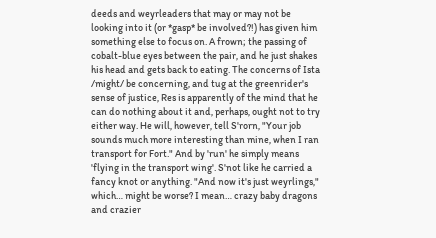deeds and weyrleaders that may or may not be looking into it (or *gasp* be involved?!) has given him something else to focus on. A frown; the passing of cobalt-blue eyes between the pair, and he just shakes his head and gets back to eating. The concerns of Ista /might/ be concerning, and tug at the greenrider's sense of justice, Res is apparently of the mind that he can do nothing about it and, perhaps, ought not to try either way. He will, however, tell S'rorn, "Your job sounds much more interesting than mine, when I ran transport for Fort." And by 'run' he simply means 'flying in the transport wing'. S'not like he carried a fancy knot or anything. "And now it's just weyrlings," which… might be worse? I mean… crazy baby dragons and crazier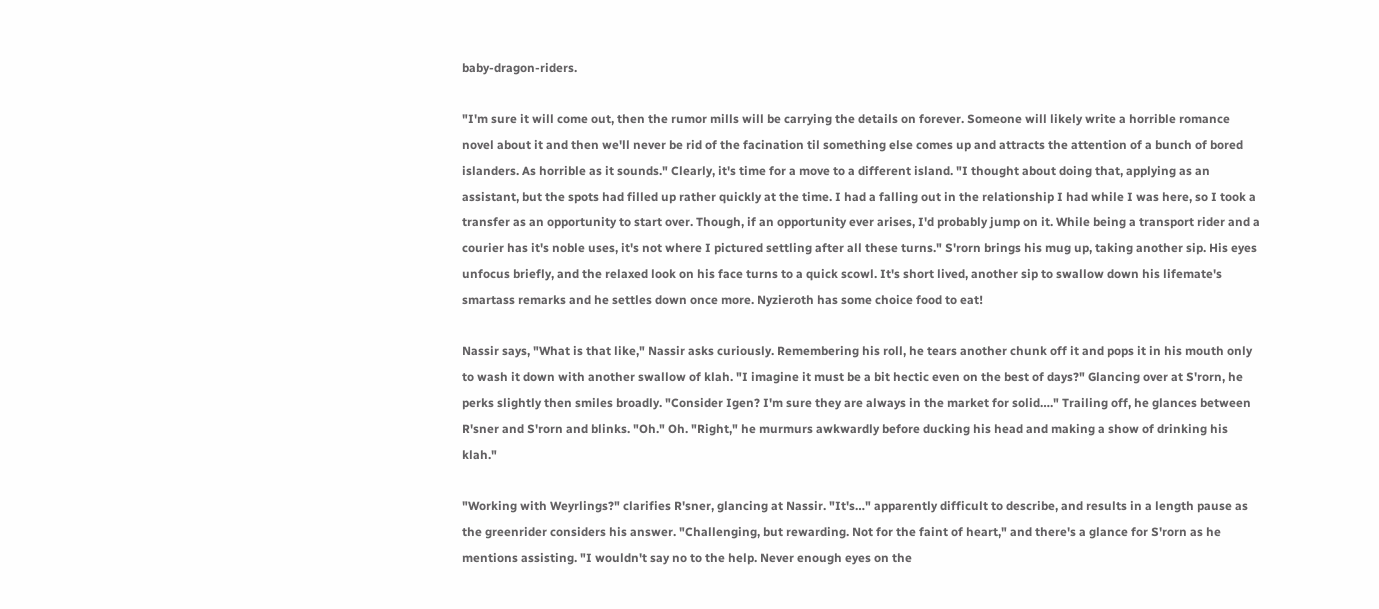baby-dragon-riders.

"I'm sure it will come out, then the rumor mills will be carrying the details on forever. Someone will likely write a horrible romance novel about it and then we'll never be rid of the facination til something else comes up and attracts the attention of a bunch of bored islanders. As horrible as it sounds." Clearly, it's time for a move to a different island. "I thought about doing that, applying as an assistant, but the spots had filled up rather quickly at the time. I had a falling out in the relationship I had while I was here, so I took a transfer as an opportunity to start over. Though, if an opportunity ever arises, I'd probably jump on it. While being a transport rider and a courier has it's noble uses, it's not where I pictured settling after all these turns." S'rorn brings his mug up, taking another sip. His eyes unfocus briefly, and the relaxed look on his face turns to a quick scowl. It's short lived, another sip to swallow down his lifemate's smartass remarks and he settles down once more. Nyzieroth has some choice food to eat!

Nassir says, "What is that like," Nassir asks curiously. Remembering his roll, he tears another chunk off it and pops it in his mouth only to wash it down with another swallow of klah. "I imagine it must be a bit hectic even on the best of days?" Glancing over at S'rorn, he perks slightly then smiles broadly. "Consider Igen? I'm sure they are always in the market for solid…." Trailing off, he glances between R'sner and S'rorn and blinks. "Oh." Oh. "Right," he murmurs awkwardly before ducking his head and making a show of drinking his klah."

"Working with Weyrlings?" clarifies R'sner, glancing at Nassir. "It's…" apparently difficult to describe, and results in a length pause as the greenrider considers his answer. "Challenging, but rewarding. Not for the faint of heart," and there's a glance for S'rorn as he mentions assisting. "I wouldn't say no to the help. Never enough eyes on the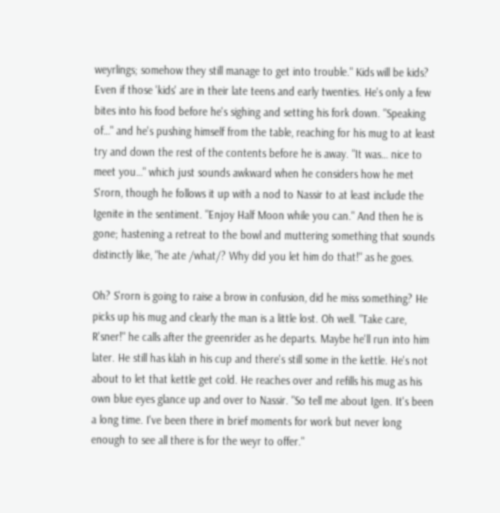weyrlings; somehow they still manage to get into trouble." Kids will be kids? Even if those 'kids' are in their late teens and early twenties. He's only a few bites into his food before he's sighing and setting his fork down. "Speaking of…" and he's pushing himself from the table, reaching for his mug to at least try and down the rest of the contents before he is away. "It was… nice to meet you…" which just sounds awkward when he considers how he met S'rorn, though he follows it up with a nod to Nassir to at least include the Igenite in the sentiment. "Enjoy Half Moon while you can." And then he is gone; hastening a retreat to the bowl and muttering something that sounds distinctly like, "he ate /what/? Why did you let him do that!" as he goes.

Oh? S'rorn is going to raise a brow in confusion, did he miss something? He picks up his mug and clearly the man is a little lost. Oh well. "Take care, R'sner!" he calls after the greenrider as he departs. Maybe he'll run into him later. He still has klah in his cup and there's still some in the kettle. He's not about to let that kettle get cold. He reaches over and refills his mug as his own blue eyes glance up and over to Nassir. "So tell me about Igen. It's been a long time. I've been there in brief moments for work but never long enough to see all there is for the weyr to offer."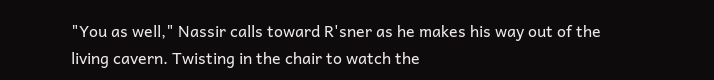"You as well," Nassir calls toward R'sner as he makes his way out of the living cavern. Twisting in the chair to watch the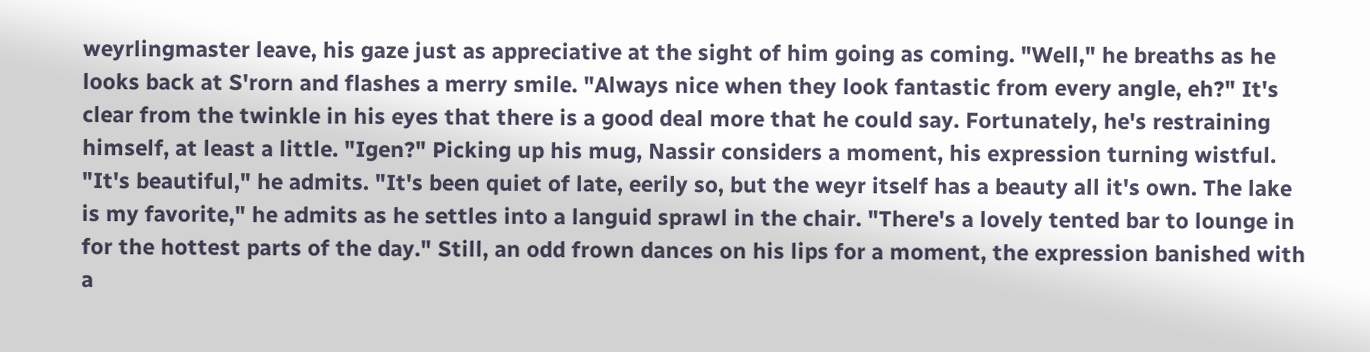weyrlingmaster leave, his gaze just as appreciative at the sight of him going as coming. "Well," he breaths as he looks back at S'rorn and flashes a merry smile. "Always nice when they look fantastic from every angle, eh?" It's clear from the twinkle in his eyes that there is a good deal more that he could say. Fortunately, he's restraining himself, at least a little. "Igen?" Picking up his mug, Nassir considers a moment, his expression turning wistful. "It's beautiful," he admits. "It's been quiet of late, eerily so, but the weyr itself has a beauty all it's own. The lake is my favorite," he admits as he settles into a languid sprawl in the chair. "There's a lovely tented bar to lounge in for the hottest parts of the day." Still, an odd frown dances on his lips for a moment, the expression banished with a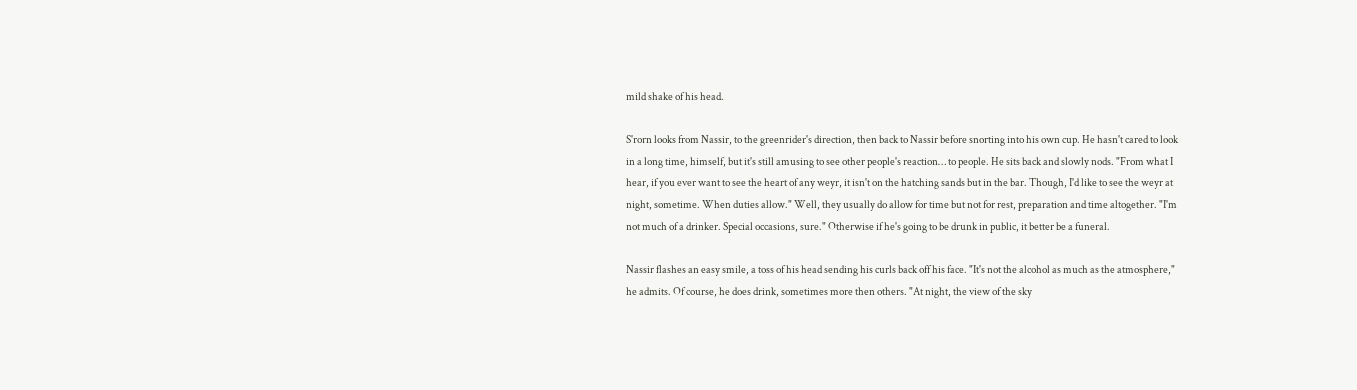mild shake of his head.

S'rorn looks from Nassir, to the greenrider's direction, then back to Nassir before snorting into his own cup. He hasn't cared to look in a long time, himself, but it's still amusing to see other people's reaction… to people. He sits back and slowly nods. "From what I hear, if you ever want to see the heart of any weyr, it isn't on the hatching sands but in the bar. Though, I'd like to see the weyr at night, sometime. When duties allow." Well, they usually do allow for time but not for rest, preparation and time altogether. "I'm not much of a drinker. Special occasions, sure." Otherwise if he's going to be drunk in public, it better be a funeral.

Nassir flashes an easy smile, a toss of his head sending his curls back off his face. "It's not the alcohol as much as the atmosphere," he admits. Of course, he does drink, sometimes more then others. "At night, the view of the sky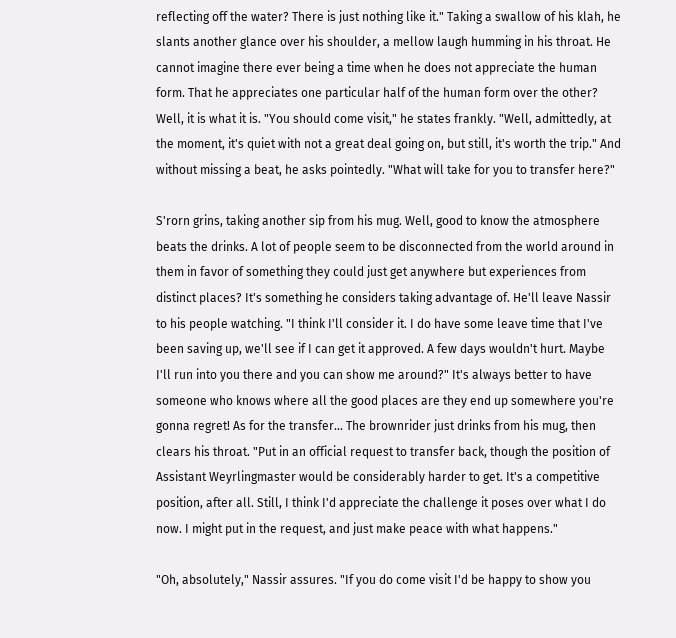reflecting off the water? There is just nothing like it." Taking a swallow of his klah, he slants another glance over his shoulder, a mellow laugh humming in his throat. He cannot imagine there ever being a time when he does not appreciate the human form. That he appreciates one particular half of the human form over the other? Well, it is what it is. "You should come visit," he states frankly. "Well, admittedly, at the moment, it's quiet with not a great deal going on, but still, it's worth the trip." And without missing a beat, he asks pointedly. "What will take for you to transfer here?"

S'rorn grins, taking another sip from his mug. Well, good to know the atmosphere beats the drinks. A lot of people seem to be disconnected from the world around in them in favor of something they could just get anywhere but experiences from distinct places? It's something he considers taking advantage of. He'll leave Nassir to his people watching. "I think I'll consider it. I do have some leave time that I've been saving up, we'll see if I can get it approved. A few days wouldn't hurt. Maybe I'll run into you there and you can show me around?" It's always better to have someone who knows where all the good places are they end up somewhere you're gonna regret! As for the transfer… The brownrider just drinks from his mug, then clears his throat. "Put in an official request to transfer back, though the position of Assistant Weyrlingmaster would be considerably harder to get. It's a competitive position, after all. Still, I think I'd appreciate the challenge it poses over what I do now. I might put in the request, and just make peace with what happens."

"Oh, absolutely," Nassir assures. "If you do come visit I'd be happy to show you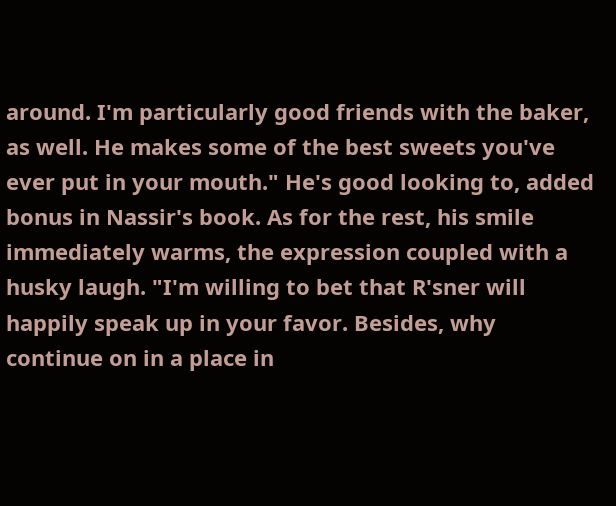around. I'm particularly good friends with the baker, as well. He makes some of the best sweets you've ever put in your mouth." He's good looking to, added bonus in Nassir's book. As for the rest, his smile immediately warms, the expression coupled with a husky laugh. "I'm willing to bet that R'sner will happily speak up in your favor. Besides, why continue on in a place in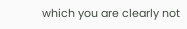which you are clearly not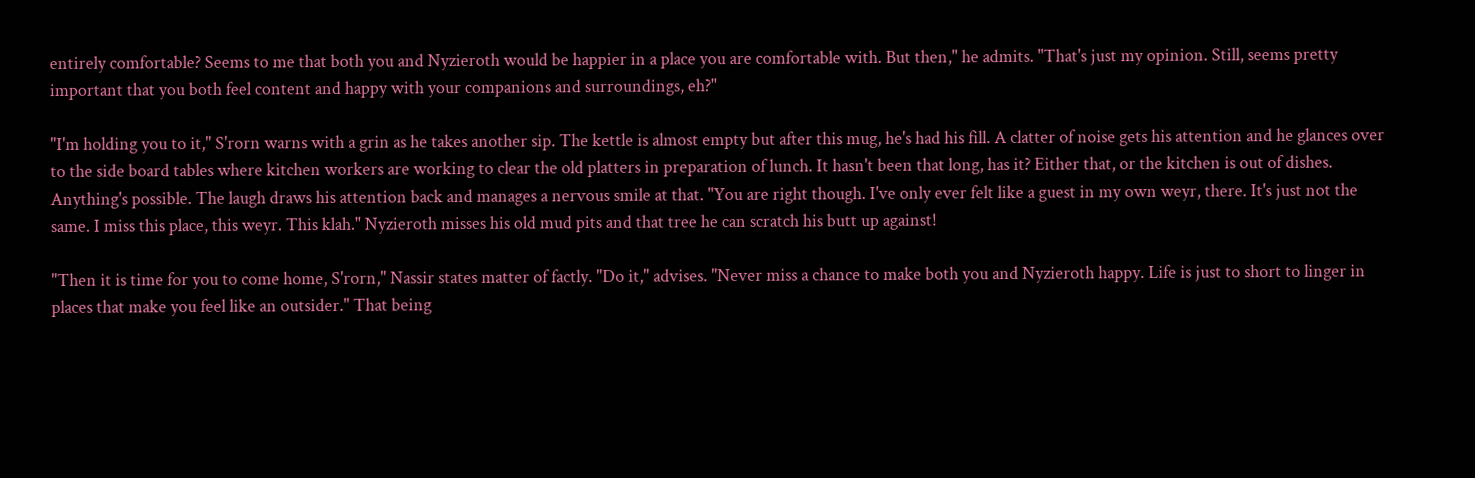entirely comfortable? Seems to me that both you and Nyzieroth would be happier in a place you are comfortable with. But then," he admits. "That's just my opinion. Still, seems pretty important that you both feel content and happy with your companions and surroundings, eh?"

"I'm holding you to it," S'rorn warns with a grin as he takes another sip. The kettle is almost empty but after this mug, he's had his fill. A clatter of noise gets his attention and he glances over to the side board tables where kitchen workers are working to clear the old platters in preparation of lunch. It hasn't been that long, has it? Either that, or the kitchen is out of dishes. Anything's possible. The laugh draws his attention back and manages a nervous smile at that. "You are right though. I've only ever felt like a guest in my own weyr, there. It's just not the same. I miss this place, this weyr. This klah." Nyzieroth misses his old mud pits and that tree he can scratch his butt up against!

"Then it is time for you to come home, S'rorn," Nassir states matter of factly. "Do it," advises. "Never miss a chance to make both you and Nyzieroth happy. Life is just to short to linger in places that make you feel like an outsider." That being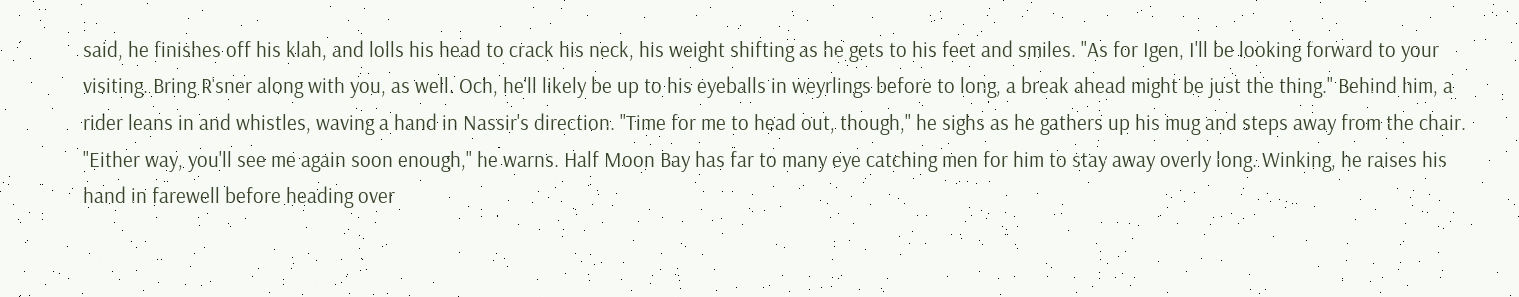said, he finishes off his klah, and lolls his head to crack his neck, his weight shifting as he gets to his feet and smiles. "As for Igen, I'll be looking forward to your visiting. Bring R'sner along with you, as well. Och, he'll likely be up to his eyeballs in weyrlings before to long, a break ahead might be just the thing." Behind him, a rider leans in and whistles, waving a hand in Nassir's direction. "Time for me to head out, though," he sighs as he gathers up his mug and steps away from the chair. "Either way, you'll see me again soon enough," he warns. Half Moon Bay has far to many eye catching men for him to stay away overly long. Winking, he raises his hand in farewell before heading over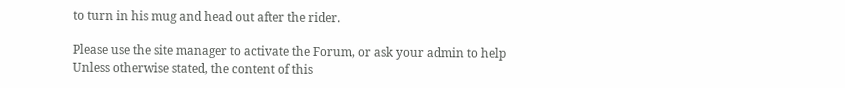to turn in his mug and head out after the rider.

Please use the site manager to activate the Forum, or ask your admin to help
Unless otherwise stated, the content of this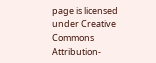page is licensed under Creative Commons Attribution-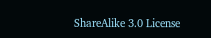ShareAlike 3.0 License